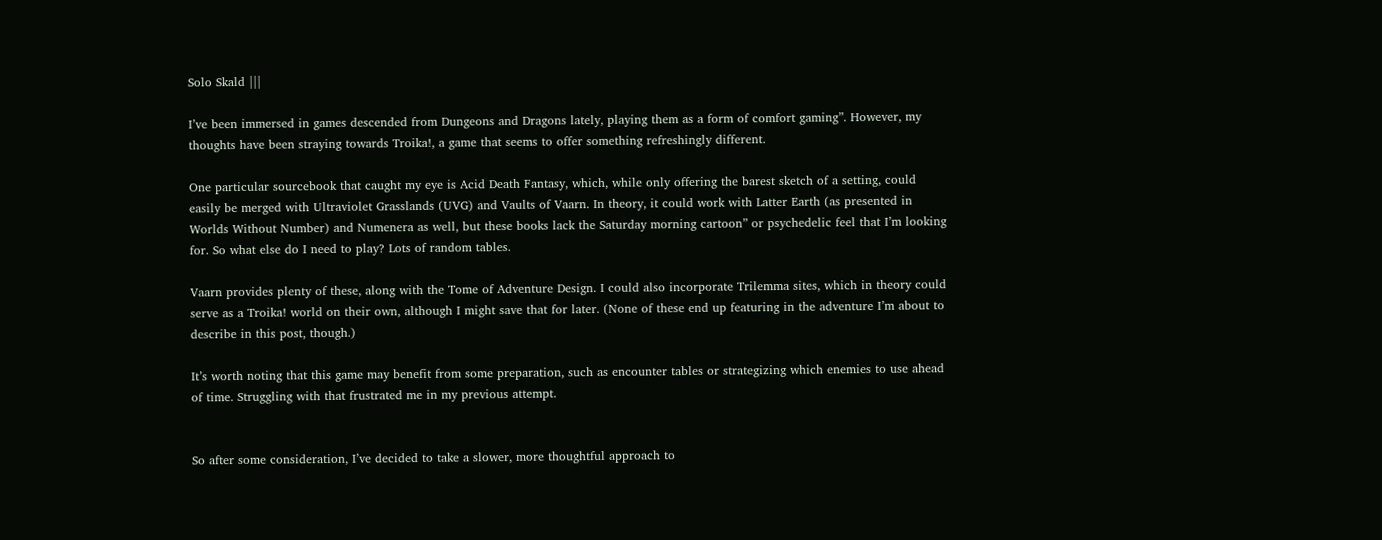Solo Skald |||

I’ve been immersed in games descended from Dungeons and Dragons lately, playing them as a form of comfort gaming”. However, my thoughts have been straying towards Troika!, a game that seems to offer something refreshingly different.

One particular sourcebook that caught my eye is Acid Death Fantasy, which, while only offering the barest sketch of a setting, could easily be merged with Ultraviolet Grasslands (UVG) and Vaults of Vaarn. In theory, it could work with Latter Earth (as presented in Worlds Without Number) and Numenera as well, but these books lack the Saturday morning cartoon” or psychedelic feel that I’m looking for. So what else do I need to play? Lots of random tables.

Vaarn provides plenty of these, along with the Tome of Adventure Design. I could also incorporate Trilemma sites, which in theory could serve as a Troika! world on their own, although I might save that for later. (None of these end up featuring in the adventure I’m about to describe in this post, though.)

It’s worth noting that this game may benefit from some preparation, such as encounter tables or strategizing which enemies to use ahead of time. Struggling with that frustrated me in my previous attempt.


So after some consideration, I’ve decided to take a slower, more thoughtful approach to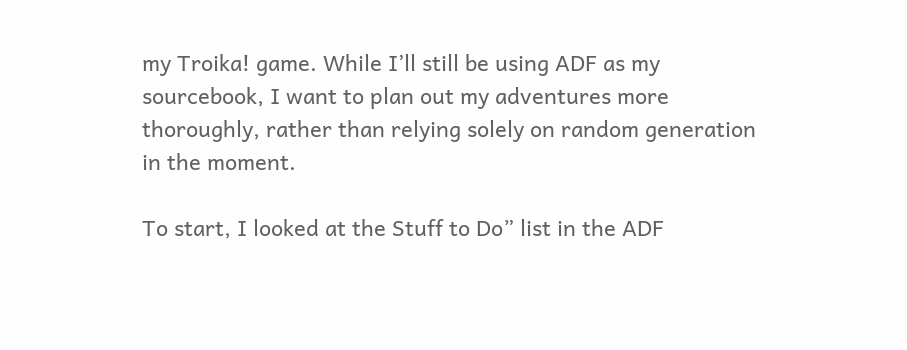my Troika! game. While I’ll still be using ADF as my sourcebook, I want to plan out my adventures more thoroughly, rather than relying solely on random generation in the moment.

To start, I looked at the Stuff to Do” list in the ADF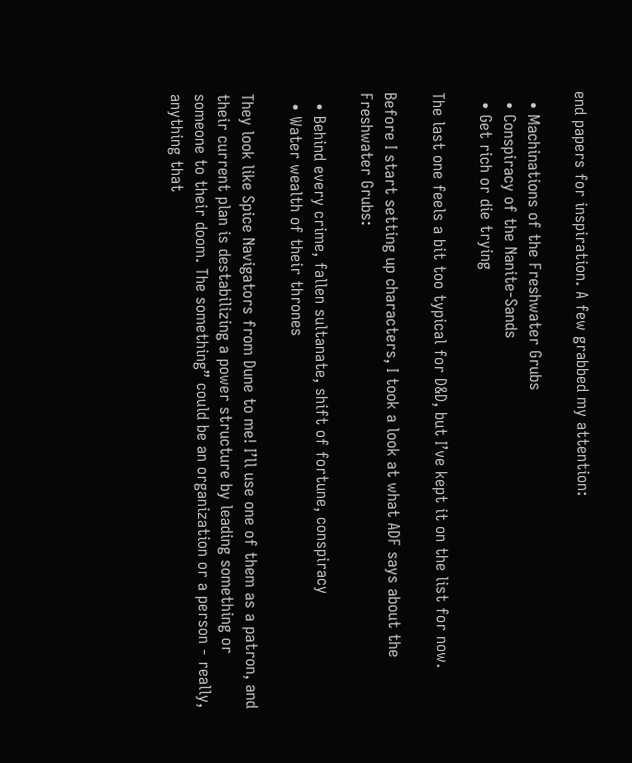end papers for inspiration. A few grabbed my attention:

  • Machinations of the Freshwater Grubs
  • Conspiracy of the Nanite-Sands
  • Get rich or die trying

The last one feels a bit too typical for D&D, but I’ve kept it on the list for now.

Before I start setting up characters, I took a look at what ADF says about the Freshwater Grubs:

  • Behind every crime, fallen sultanate, shift of fortune, conspiracy
  • Water wealth of their thrones

They look like Spice Navigators from Dune to me! I’ll use one of them as a patron, and their current plan is destabilizing a power structure by leading something or someone to their doom. The something” could be an organization or a person - really, anything that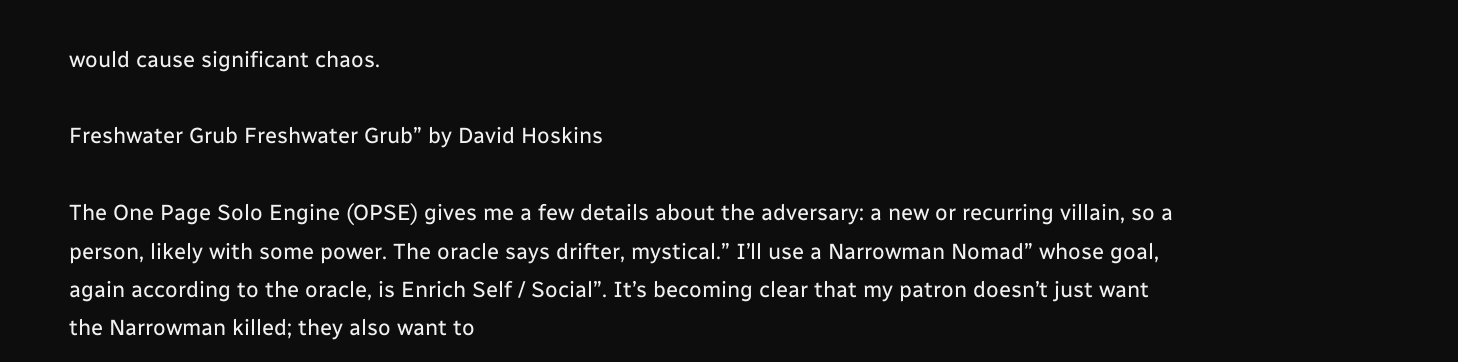would cause significant chaos.

Freshwater Grub Freshwater Grub” by David Hoskins

The One Page Solo Engine (OPSE) gives me a few details about the adversary: a new or recurring villain, so a person, likely with some power. The oracle says drifter, mystical.” I’ll use a Narrowman Nomad” whose goal, again according to the oracle, is Enrich Self / Social”. It’s becoming clear that my patron doesn’t just want the Narrowman killed; they also want to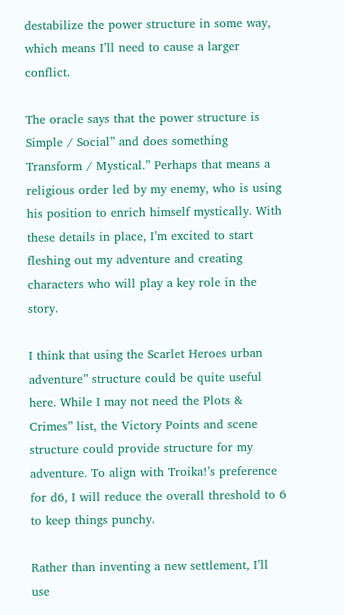destabilize the power structure in some way, which means I’ll need to cause a larger conflict.

The oracle says that the power structure is Simple / Social” and does something Transform / Mystical.” Perhaps that means a religious order led by my enemy, who is using his position to enrich himself mystically. With these details in place, I’m excited to start fleshing out my adventure and creating characters who will play a key role in the story.

I think that using the Scarlet Heroes urban adventure” structure could be quite useful here. While I may not need the Plots & Crimes” list, the Victory Points and scene structure could provide structure for my adventure. To align with Troika!’s preference for d6, I will reduce the overall threshold to 6 to keep things punchy.

Rather than inventing a new settlement, I’ll use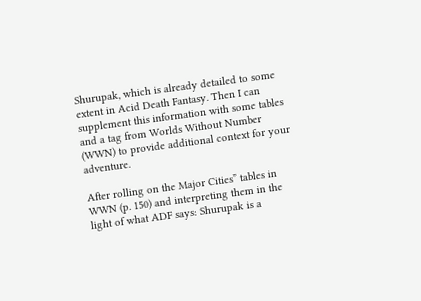Shurupak, which is already detailed to some extent in Acid Death Fantasy. Then I can supplement this information with some tables and a tag from Worlds Without Number (WWN) to provide additional context for your adventure.

After rolling on the Major Cities” tables in WWN (p. 150) and interpreting them in the light of what ADF says: Shurupak is a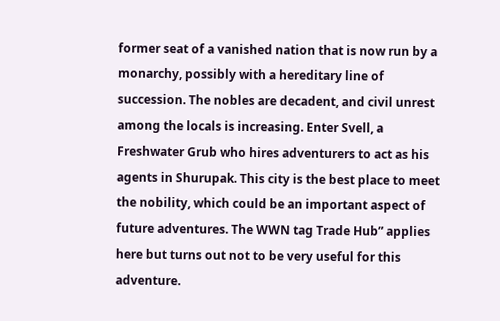former seat of a vanished nation that is now run by a monarchy, possibly with a hereditary line of succession. The nobles are decadent, and civil unrest among the locals is increasing. Enter Svell, a Freshwater Grub who hires adventurers to act as his agents in Shurupak. This city is the best place to meet the nobility, which could be an important aspect of future adventures. The WWN tag Trade Hub” applies here but turns out not to be very useful for this adventure.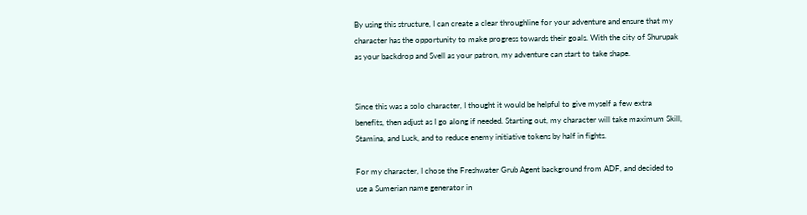By using this structure, I can create a clear throughline for your adventure and ensure that my character has the opportunity to make progress towards their goals. With the city of Shurupak as your backdrop and Svell as your patron, my adventure can start to take shape.


Since this was a solo character, I thought it would be helpful to give myself a few extra benefits, then adjust as I go along if needed. Starting out, my character will take maximum Skill, Stamina, and Luck, and to reduce enemy initiative tokens by half in fights.

For my character, I chose the Freshwater Grub Agent background from ADF, and decided to use a Sumerian name generator in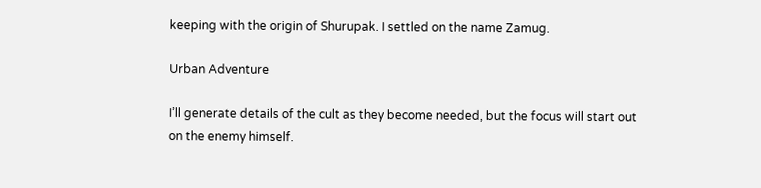keeping with the origin of Shurupak. I settled on the name Zamug.

Urban Adventure

I’ll generate details of the cult as they become needed, but the focus will start out on the enemy himself.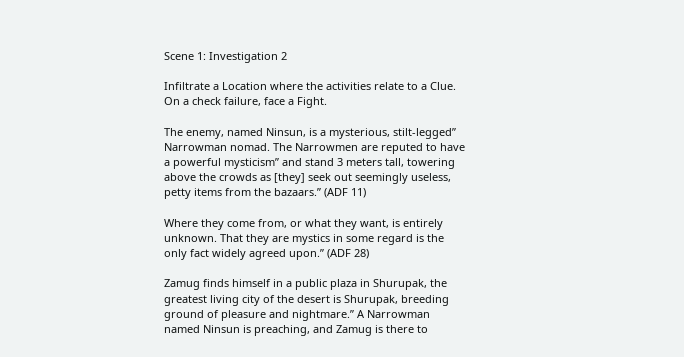Scene 1: Investigation 2

Infiltrate a Location where the activities relate to a Clue. On a check failure, face a Fight.

The enemy, named Ninsun, is a mysterious, stilt-legged” Narrowman nomad. The Narrowmen are reputed to have a powerful mysticism” and stand 3 meters tall, towering above the crowds as [they] seek out seemingly useless, petty items from the bazaars.” (ADF 11)

Where they come from, or what they want, is entirely unknown. That they are mystics in some regard is the only fact widely agreed upon.” (ADF 28)

Zamug finds himself in a public plaza in Shurupak, the greatest living city of the desert is Shurupak, breeding ground of pleasure and nightmare.” A Narrowman named Ninsun is preaching, and Zamug is there to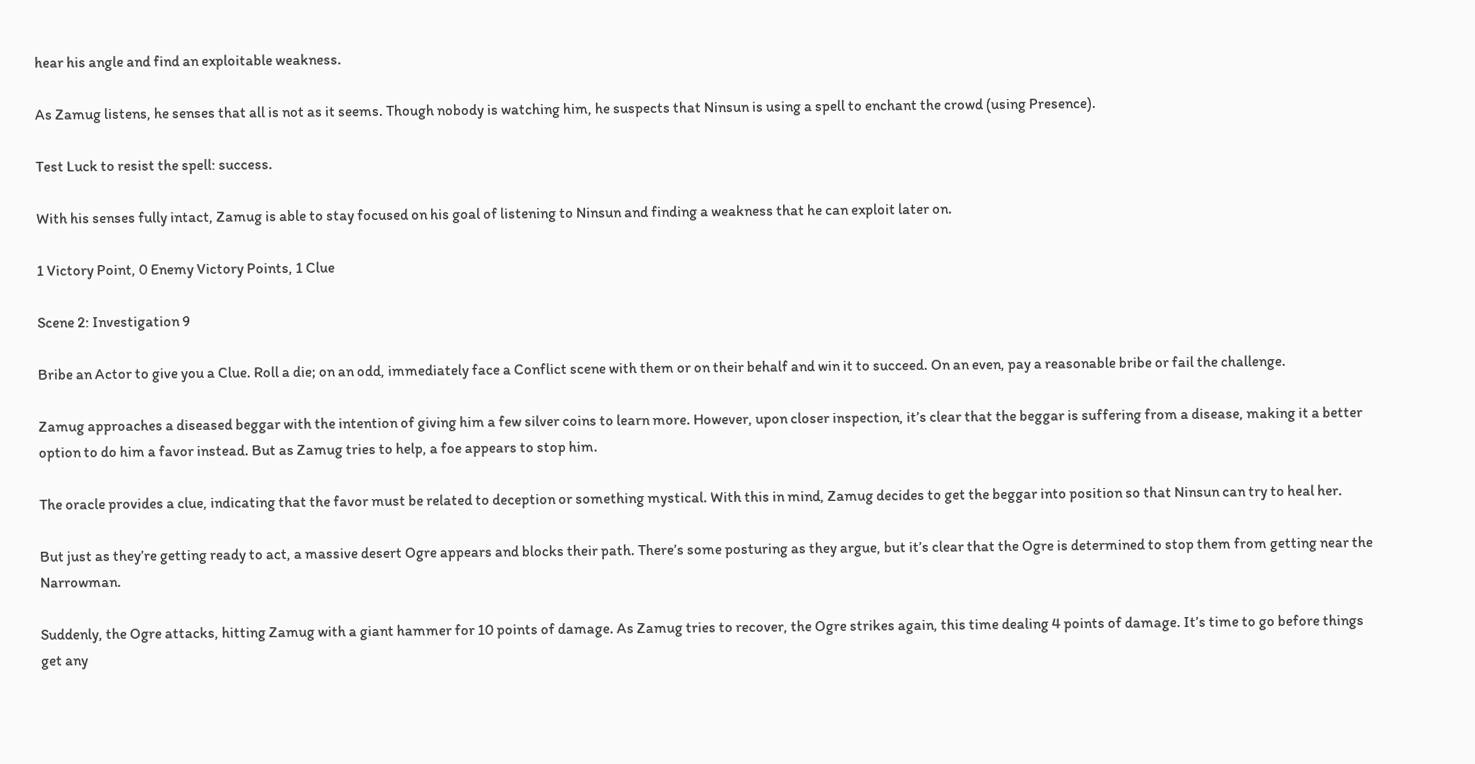hear his angle and find an exploitable weakness.

As Zamug listens, he senses that all is not as it seems. Though nobody is watching him, he suspects that Ninsun is using a spell to enchant the crowd (using Presence).

Test Luck to resist the spell: success.

With his senses fully intact, Zamug is able to stay focused on his goal of listening to Ninsun and finding a weakness that he can exploit later on.

1 Victory Point, 0 Enemy Victory Points, 1 Clue

Scene 2: Investigation 9

Bribe an Actor to give you a Clue. Roll a die; on an odd, immediately face a Conflict scene with them or on their behalf and win it to succeed. On an even, pay a reasonable bribe or fail the challenge.

Zamug approaches a diseased beggar with the intention of giving him a few silver coins to learn more. However, upon closer inspection, it’s clear that the beggar is suffering from a disease, making it a better option to do him a favor instead. But as Zamug tries to help, a foe appears to stop him.

The oracle provides a clue, indicating that the favor must be related to deception or something mystical. With this in mind, Zamug decides to get the beggar into position so that Ninsun can try to heal her.

But just as they’re getting ready to act, a massive desert Ogre appears and blocks their path. There’s some posturing as they argue, but it’s clear that the Ogre is determined to stop them from getting near the Narrowman.

Suddenly, the Ogre attacks, hitting Zamug with a giant hammer for 10 points of damage. As Zamug tries to recover, the Ogre strikes again, this time dealing 4 points of damage. It’s time to go before things get any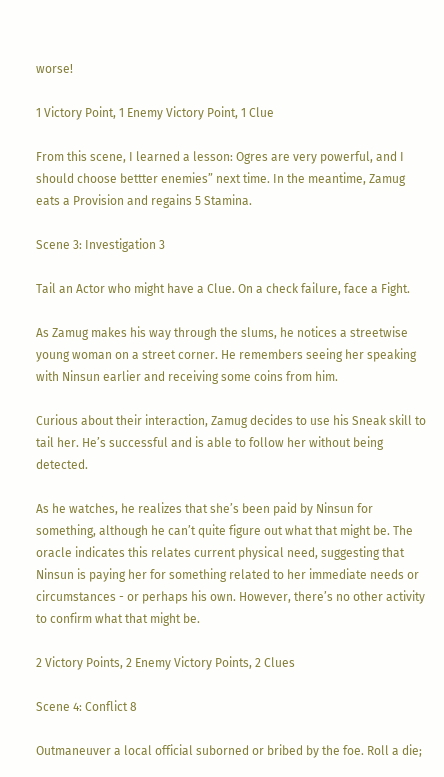worse!

1 Victory Point, 1 Enemy Victory Point, 1 Clue

From this scene, I learned a lesson: Ogres are very powerful, and I should choose bettter enemies” next time. In the meantime, Zamug eats a Provision and regains 5 Stamina.

Scene 3: Investigation 3

Tail an Actor who might have a Clue. On a check failure, face a Fight.

As Zamug makes his way through the slums, he notices a streetwise young woman on a street corner. He remembers seeing her speaking with Ninsun earlier and receiving some coins from him.

Curious about their interaction, Zamug decides to use his Sneak skill to tail her. He’s successful and is able to follow her without being detected.

As he watches, he realizes that she’s been paid by Ninsun for something, although he can’t quite figure out what that might be. The oracle indicates this relates current physical need, suggesting that Ninsun is paying her for something related to her immediate needs or circumstances - or perhaps his own. However, there’s no other activity to confirm what that might be.

2 Victory Points, 2 Enemy Victory Points, 2 Clues

Scene 4: Conflict 8

Outmaneuver a local official suborned or bribed by the foe. Roll a die;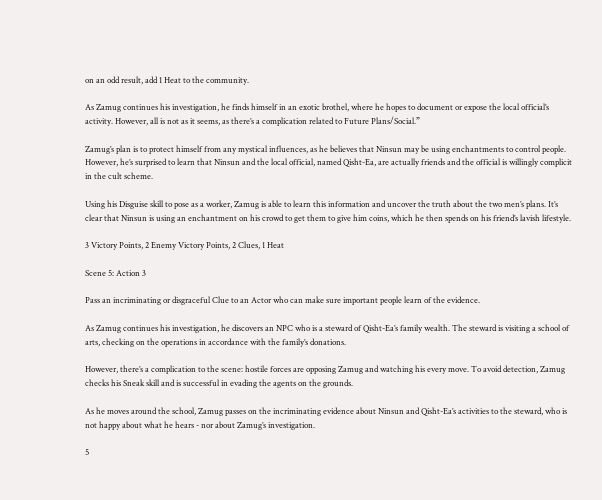on an odd result, add 1 Heat to the community.

As Zamug continues his investigation, he finds himself in an exotic brothel, where he hopes to document or expose the local official’s activity. However, all is not as it seems, as there’s a complication related to Future Plans/Social.”

Zamug’s plan is to protect himself from any mystical influences, as he believes that Ninsun may be using enchantments to control people. However, he’s surprised to learn that Ninsun and the local official, named Qisht-Ea, are actually friends and the official is willingly complicit in the cult scheme.

Using his Disguise skill to pose as a worker, Zamug is able to learn this information and uncover the truth about the two men’s plans. It’s clear that Ninsun is using an enchantment on his crowd to get them to give him coins, which he then spends on his friend’s lavish lifestyle.

3 Victory Points, 2 Enemy Victory Points, 2 Clues, 1 Heat

Scene 5: Action 3

Pass an incriminating or disgraceful Clue to an Actor who can make sure important people learn of the evidence.

As Zamug continues his investigation, he discovers an NPC who is a steward of Qisht-Ea’s family wealth. The steward is visiting a school of arts, checking on the operations in accordance with the family’s donations.

However, there’s a complication to the scene: hostile forces are opposing Zamug and watching his every move. To avoid detection, Zamug checks his Sneak skill and is successful in evading the agents on the grounds.

As he moves around the school, Zamug passes on the incriminating evidence about Ninsun and Qisht-Ea’s activities to the steward, who is not happy about what he hears - nor about Zamug’s investigation.

5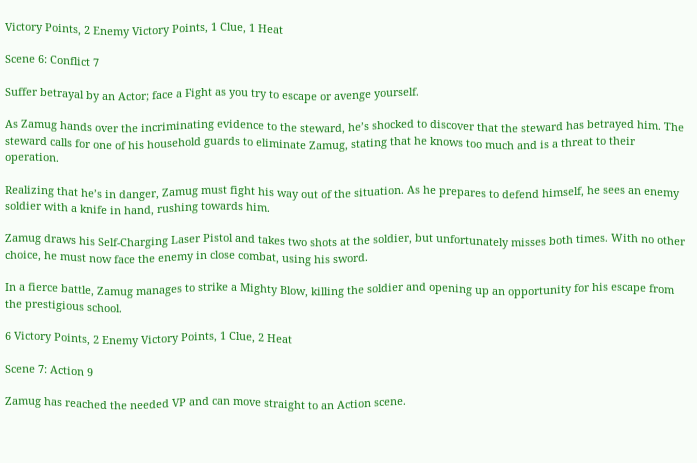Victory Points, 2 Enemy Victory Points, 1 Clue, 1 Heat

Scene 6: Conflict 7

Suffer betrayal by an Actor; face a Fight as you try to escape or avenge yourself.

As Zamug hands over the incriminating evidence to the steward, he’s shocked to discover that the steward has betrayed him. The steward calls for one of his household guards to eliminate Zamug, stating that he knows too much and is a threat to their operation.

Realizing that he’s in danger, Zamug must fight his way out of the situation. As he prepares to defend himself, he sees an enemy soldier with a knife in hand, rushing towards him.

Zamug draws his Self-Charging Laser Pistol and takes two shots at the soldier, but unfortunately misses both times. With no other choice, he must now face the enemy in close combat, using his sword.

In a fierce battle, Zamug manages to strike a Mighty Blow, killing the soldier and opening up an opportunity for his escape from the prestigious school.

6 Victory Points, 2 Enemy Victory Points, 1 Clue, 2 Heat

Scene 7: Action 9

Zamug has reached the needed VP and can move straight to an Action scene.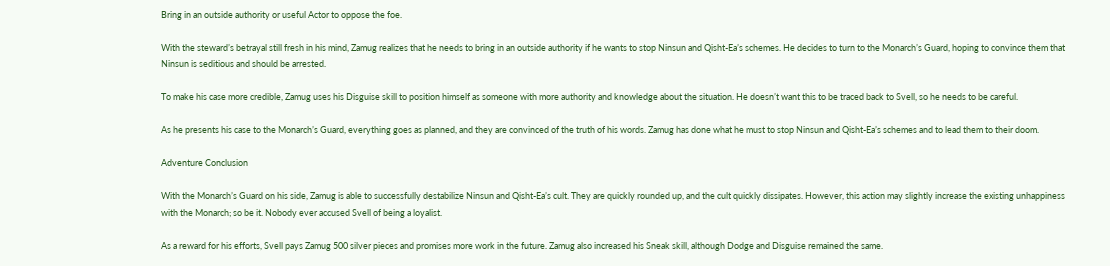Bring in an outside authority or useful Actor to oppose the foe.

With the steward’s betrayal still fresh in his mind, Zamug realizes that he needs to bring in an outside authority if he wants to stop Ninsun and Qisht-Ea’s schemes. He decides to turn to the Monarch’s Guard, hoping to convince them that Ninsun is seditious and should be arrested.

To make his case more credible, Zamug uses his Disguise skill to position himself as someone with more authority and knowledge about the situation. He doesn’t want this to be traced back to Svell, so he needs to be careful.

As he presents his case to the Monarch’s Guard, everything goes as planned, and they are convinced of the truth of his words. Zamug has done what he must to stop Ninsun and Qisht-Ea’s schemes and to lead them to their doom.

Adventure Conclusion

With the Monarch’s Guard on his side, Zamug is able to successfully destabilize Ninsun and Qisht-Ea’s cult. They are quickly rounded up, and the cult quickly dissipates. However, this action may slightly increase the existing unhappiness with the Monarch; so be it. Nobody ever accused Svell of being a loyalist.

As a reward for his efforts, Svell pays Zamug 500 silver pieces and promises more work in the future. Zamug also increased his Sneak skill, although Dodge and Disguise remained the same.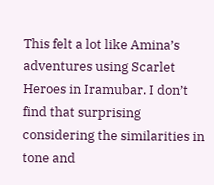This felt a lot like Amina’s adventures using Scarlet Heroes in Iramubar. I don’t find that surprising considering the similarities in tone and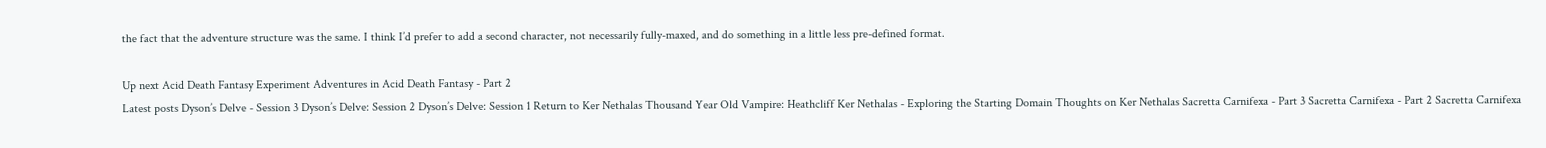the fact that the adventure structure was the same. I think I’d prefer to add a second character, not necessarily fully-maxed, and do something in a little less pre-defined format.

Up next Acid Death Fantasy Experiment Adventures in Acid Death Fantasy - Part 2
Latest posts Dyson’s Delve - Session 3 Dyson’s Delve: Session 2 Dyson’s Delve: Session 1 Return to Ker Nethalas Thousand Year Old Vampire: Heathcliff Ker Nethalas - Exploring the Starting Domain Thoughts on Ker Nethalas Sacretta Carnifexa - Part 3 Sacretta Carnifexa - Part 2 Sacretta Carnifexa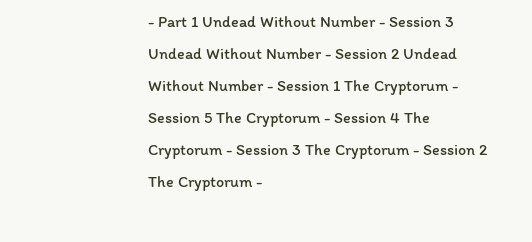- Part 1 Undead Without Number - Session 3 Undead Without Number - Session 2 Undead Without Number - Session 1 The Cryptorum - Session 5 The Cryptorum - Session 4 The Cryptorum - Session 3 The Cryptorum - Session 2 The Cryptorum -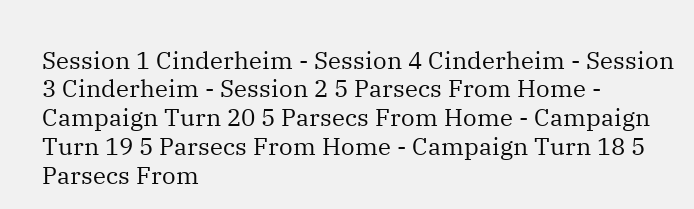Session 1 Cinderheim - Session 4 Cinderheim - Session 3 Cinderheim - Session 2 5 Parsecs From Home - Campaign Turn 20 5 Parsecs From Home - Campaign Turn 19 5 Parsecs From Home - Campaign Turn 18 5 Parsecs From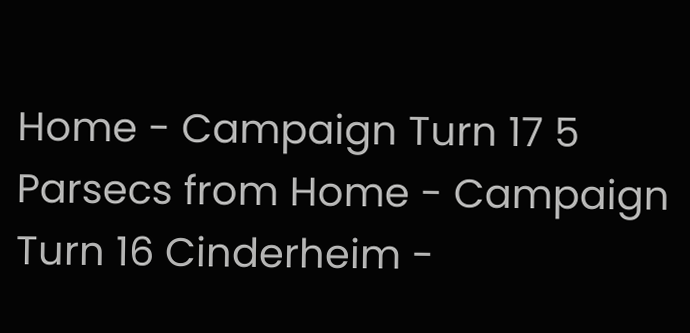Home - Campaign Turn 17 5 Parsecs from Home - Campaign Turn 16 Cinderheim -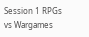Session 1 RPGs vs Wargames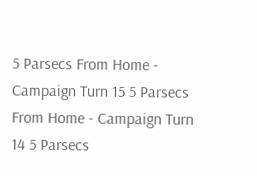5 Parsecs From Home - Campaign Turn 15 5 Parsecs From Home - Campaign Turn 14 5 Parsecs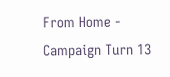From Home - Campaign Turn 13